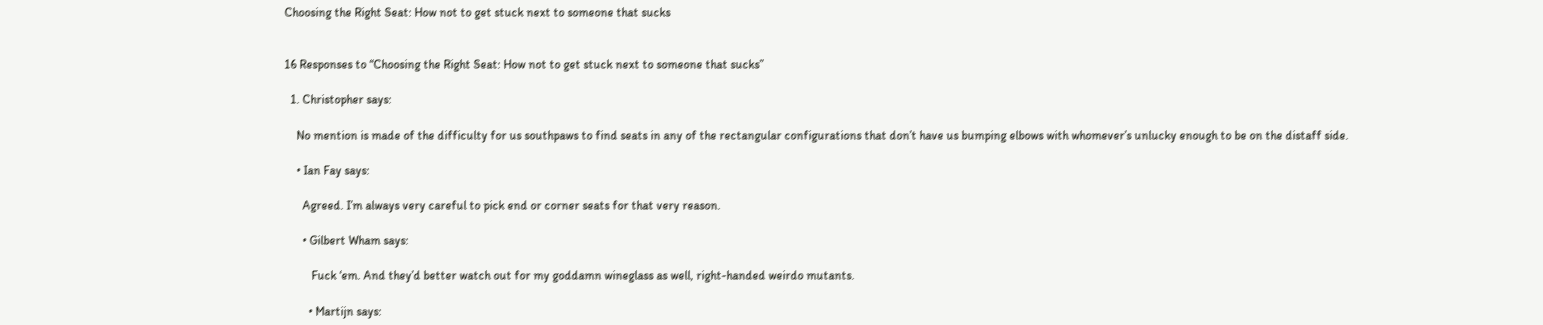Choosing the Right Seat: How not to get stuck next to someone that sucks


16 Responses to “Choosing the Right Seat: How not to get stuck next to someone that sucks”

  1. Christopher says:

    No mention is made of the difficulty for us southpaws to find seats in any of the rectangular configurations that don’t have us bumping elbows with whomever’s unlucky enough to be on the distaff side.

    • Ian Fay says:

      Agreed. I’m always very careful to pick end or corner seats for that very reason.

      • Gilbert Wham says:

         Fuck ‘em. And they’d better watch out for my goddamn wineglass as well, right-handed weirdo mutants.

        • Martijn says: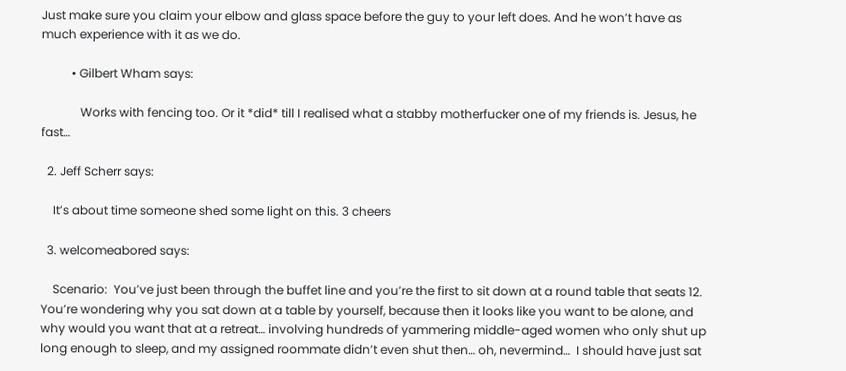Just make sure you claim your elbow and glass space before the guy to your left does. And he won’t have as much experience with it as we do.

          • Gilbert Wham says:

             Works with fencing too. Or it *did* till I realised what a stabby motherfucker one of my friends is. Jesus, he fast…

  2. Jeff Scherr says:

    It’s about time someone shed some light on this. 3 cheers

  3. welcomeabored says:

    Scenario:  You’ve just been through the buffet line and you’re the first to sit down at a round table that seats 12.  You’re wondering why you sat down at a table by yourself, because then it looks like you want to be alone, and why would you want that at a retreat… involving hundreds of yammering middle-aged women who only shut up long enough to sleep, and my assigned roommate didn’t even shut then… oh, nevermind…  I should have just sat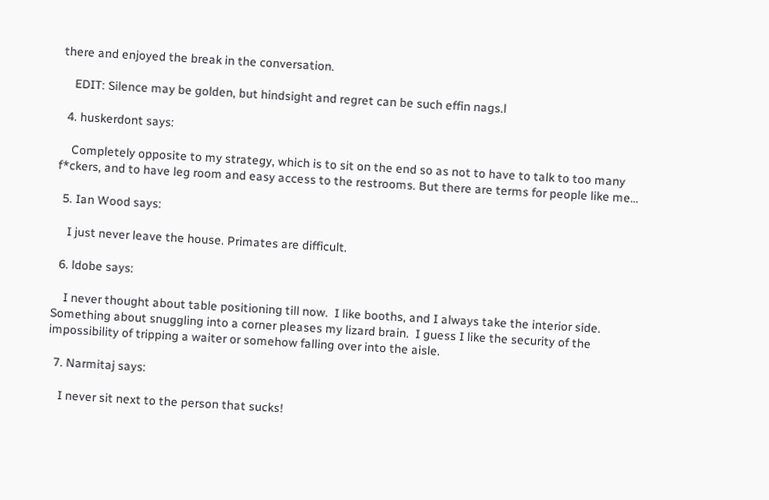there and enjoyed the break in the conversation.

    EDIT: Silence may be golden, but hindsight and regret can be such effin nags.l

  4. huskerdont says:

    Completely opposite to my strategy, which is to sit on the end so as not to have to talk to too many f*ckers, and to have leg room and easy access to the restrooms. But there are terms for people like me…

  5. Ian Wood says:

    I just never leave the house. Primates are difficult.

  6. ldobe says:

    I never thought about table positioning till now.  I like booths, and I always take the interior side.  Something about snuggling into a corner pleases my lizard brain.  I guess I like the security of the impossibility of tripping a waiter or somehow falling over into the aisle.

  7. Narmitaj says:

    I never sit next to the person that sucks!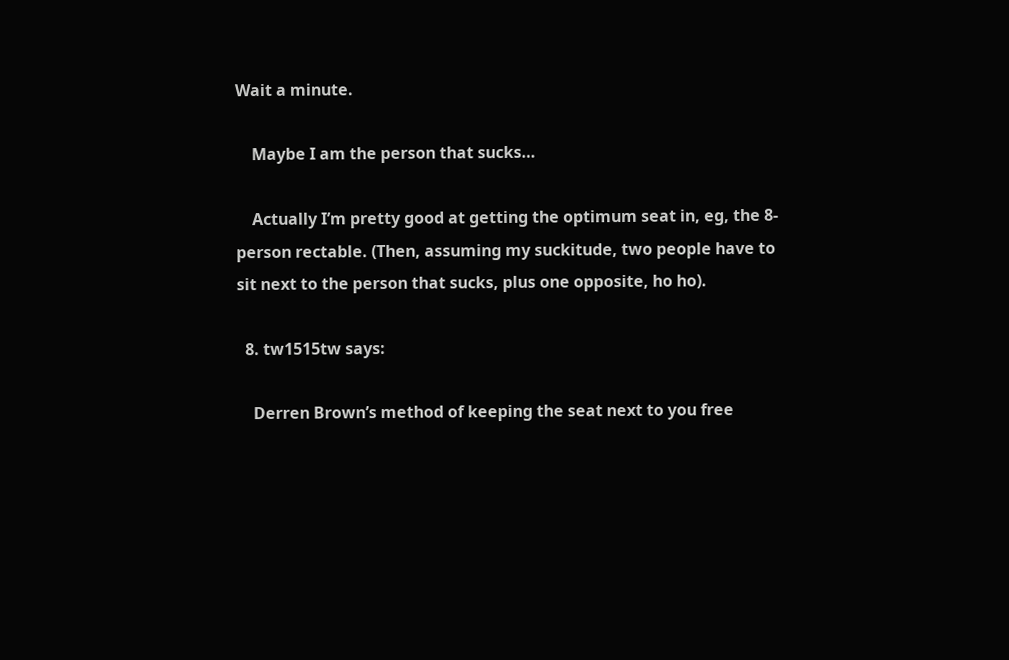Wait a minute.

    Maybe I am the person that sucks…

    Actually I’m pretty good at getting the optimum seat in, eg, the 8-person rectable. (Then, assuming my suckitude, two people have to sit next to the person that sucks, plus one opposite, ho ho).

  8. tw1515tw says:

    Derren Brown’s method of keeping the seat next to you free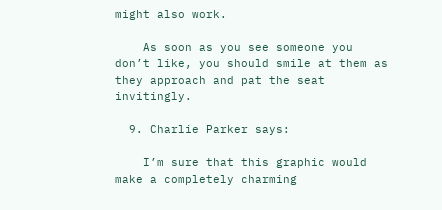might also work.

    As soon as you see someone you don’t like, you should smile at them as they approach and pat the seat invitingly.

  9. Charlie Parker says:

    I’m sure that this graphic would make a completely charming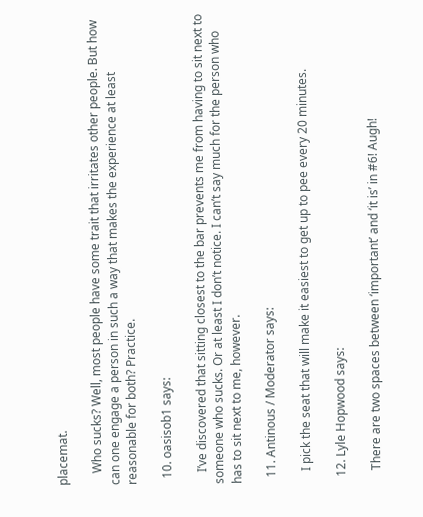placemat.

    Who sucks? Well, most people have some trait that irritates other people. But how can one engage a person in such a way that makes the experience at least reasonable for both? Practice.

  10. oasisob1 says:

    I’ve discovered that sitting closest to the bar prevents me from having to sit next to someone who sucks. Or at least I don’t notice. I can’t say much for the person who has to sit next to me, however.

  11. Antinous / Moderator says:

    I pick the seat that will make it easiest to get up to pee every 20 minutes.

  12. Lyle Hopwood says:

    There are two spaces between ‘important’ and ‘it is’ in #6! Augh!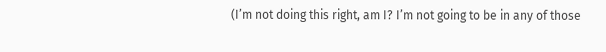(I’m not doing this right, am I? I’m not going to be in any of those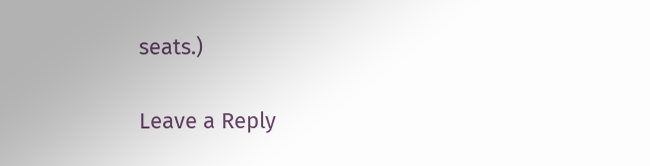seats.)

Leave a Reply